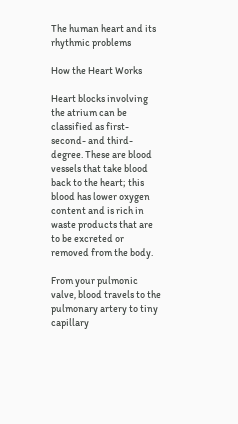The human heart and its rhythmic problems

How the Heart Works

Heart blocks involving the atrium can be classified as first- second- and third-degree. These are blood vessels that take blood back to the heart; this blood has lower oxygen content and is rich in waste products that are to be excreted or removed from the body.

From your pulmonic valve, blood travels to the pulmonary artery to tiny capillary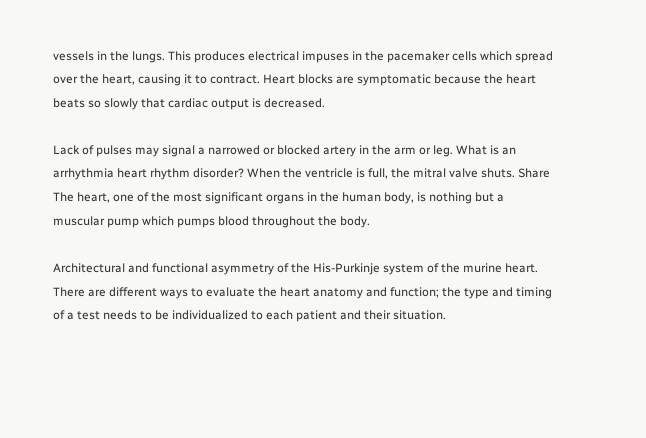vessels in the lungs. This produces electrical impuses in the pacemaker cells which spread over the heart, causing it to contract. Heart blocks are symptomatic because the heart beats so slowly that cardiac output is decreased.

Lack of pulses may signal a narrowed or blocked artery in the arm or leg. What is an arrhythmia heart rhythm disorder? When the ventricle is full, the mitral valve shuts. Share The heart, one of the most significant organs in the human body, is nothing but a muscular pump which pumps blood throughout the body.

Architectural and functional asymmetry of the His-Purkinje system of the murine heart. There are different ways to evaluate the heart anatomy and function; the type and timing of a test needs to be individualized to each patient and their situation.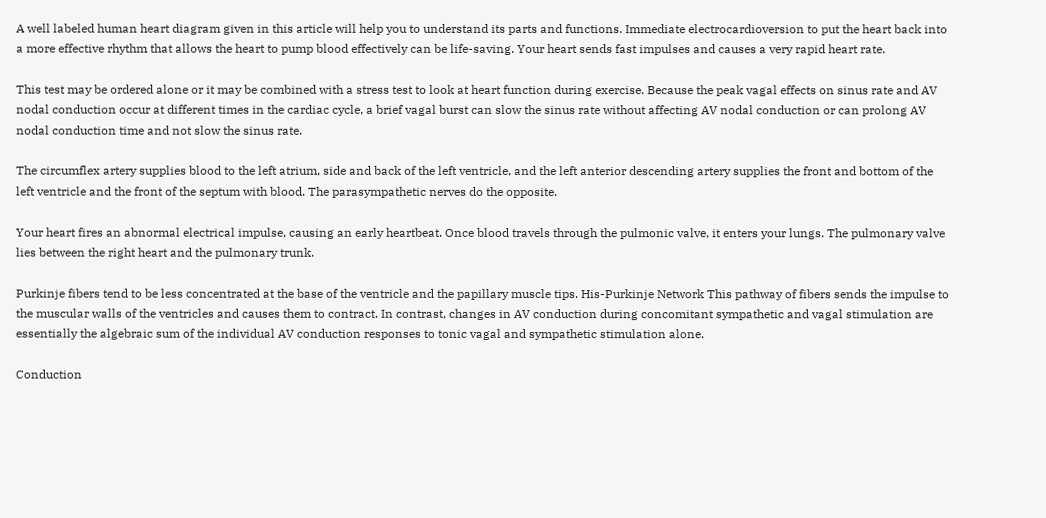A well labeled human heart diagram given in this article will help you to understand its parts and functions. Immediate electrocardioversion to put the heart back into a more effective rhythm that allows the heart to pump blood effectively can be life-saving. Your heart sends fast impulses and causes a very rapid heart rate.

This test may be ordered alone or it may be combined with a stress test to look at heart function during exercise. Because the peak vagal effects on sinus rate and AV nodal conduction occur at different times in the cardiac cycle, a brief vagal burst can slow the sinus rate without affecting AV nodal conduction or can prolong AV nodal conduction time and not slow the sinus rate.

The circumflex artery supplies blood to the left atrium, side and back of the left ventricle, and the left anterior descending artery supplies the front and bottom of the left ventricle and the front of the septum with blood. The parasympathetic nerves do the opposite.

Your heart fires an abnormal electrical impulse, causing an early heartbeat. Once blood travels through the pulmonic valve, it enters your lungs. The pulmonary valve lies between the right heart and the pulmonary trunk.

Purkinje fibers tend to be less concentrated at the base of the ventricle and the papillary muscle tips. His-Purkinje Network This pathway of fibers sends the impulse to the muscular walls of the ventricles and causes them to contract. In contrast, changes in AV conduction during concomitant sympathetic and vagal stimulation are essentially the algebraic sum of the individual AV conduction responses to tonic vagal and sympathetic stimulation alone.

Conduction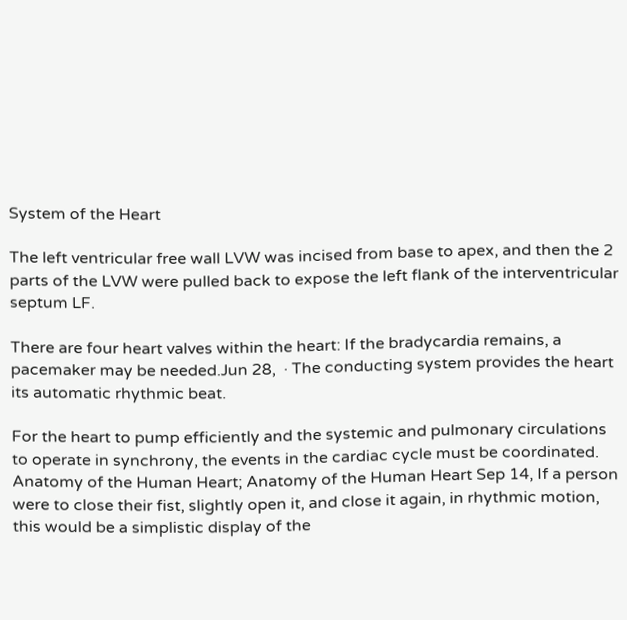System of the Heart

The left ventricular free wall LVW was incised from base to apex, and then the 2 parts of the LVW were pulled back to expose the left flank of the interventricular septum LF.

There are four heart valves within the heart: If the bradycardia remains, a pacemaker may be needed.Jun 28,  · The conducting system provides the heart its automatic rhythmic beat.

For the heart to pump efficiently and the systemic and pulmonary circulations to operate in synchrony, the events in the cardiac cycle must be coordinated. Anatomy of the Human Heart; Anatomy of the Human Heart Sep 14, If a person were to close their fist, slightly open it, and close it again, in rhythmic motion, this would be a simplistic display of the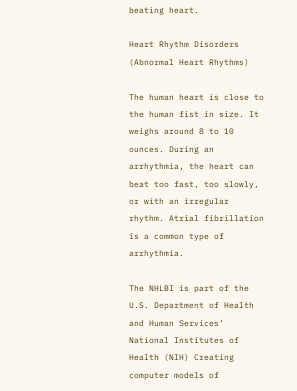beating heart.

Heart Rhythm Disorders (Abnormal Heart Rhythms)

The human heart is close to the human fist in size. It weighs around 8 to 10 ounces. During an arrhythmia, the heart can beat too fast, too slowly, or with an irregular rhythm. Atrial fibrillation is a common type of arrhythmia.

The NHLBI is part of the U.S. Department of Health and Human Services’ National Institutes of Health (NIH) Creating computer models of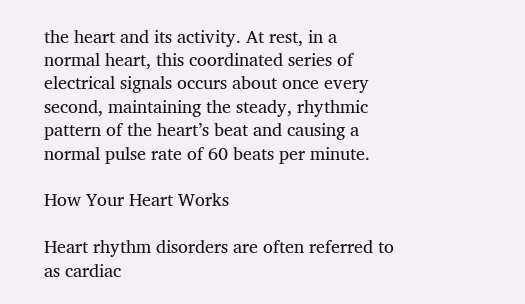the heart and its activity. At rest, in a normal heart, this coordinated series of electrical signals occurs about once every second, maintaining the steady, rhythmic pattern of the heart’s beat and causing a normal pulse rate of 60 beats per minute.

How Your Heart Works

Heart rhythm disorders are often referred to as cardiac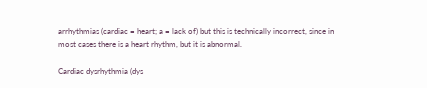arrhythmias (cardiac = heart; a = lack of) but this is technically incorrect, since in most cases there is a heart rhythm, but it is abnormal.

Cardiac dysrhythmia (dys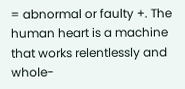= abnormal or faulty +. The human heart is a machine that works relentlessly and whole-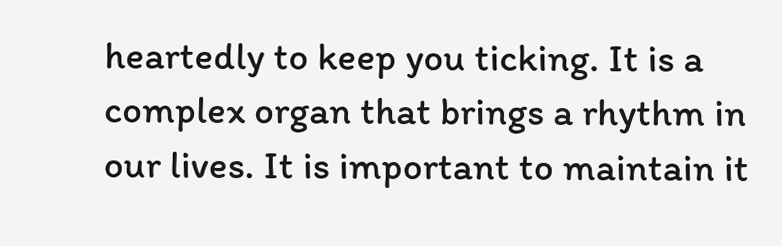heartedly to keep you ticking. It is a complex organ that brings a rhythm in our lives. It is important to maintain it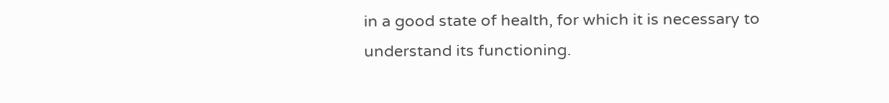in a good state of health, for which it is necessary to understand its functioning.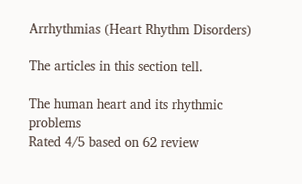Arrhythmias (Heart Rhythm Disorders)

The articles in this section tell.

The human heart and its rhythmic problems
Rated 4/5 based on 62 review